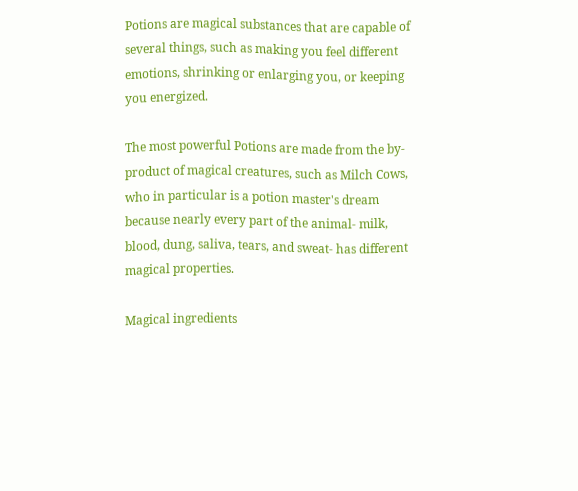Potions are magical substances that are capable of several things, such as making you feel different emotions, shrinking or enlarging you, or keeping you energized.

The most powerful Potions are made from the by-product of magical creatures, such as Milch Cows, who in particular is a potion master's dream because nearly every part of the animal- milk, blood, dung, saliva, tears, and sweat- has different magical properties.

Magical ingredients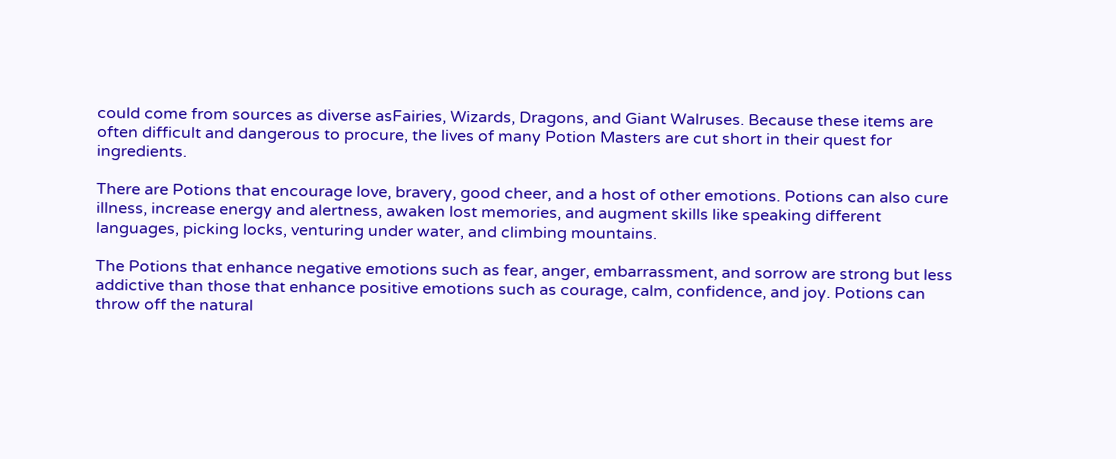could come from sources as diverse asFairies, Wizards, Dragons, and Giant Walruses. Because these items are often difficult and dangerous to procure, the lives of many Potion Masters are cut short in their quest for ingredients.

There are Potions that encourage love, bravery, good cheer, and a host of other emotions. Potions can also cure illness, increase energy and alertness, awaken lost memories, and augment skills like speaking different languages, picking locks, venturing under water, and climbing mountains.

The Potions that enhance negative emotions such as fear, anger, embarrassment, and sorrow are strong but less addictive than those that enhance positive emotions such as courage, calm, confidence, and joy. Potions can throw off the natural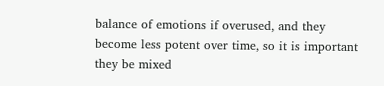balance of emotions if overused, and they become less potent over time, so it is important they be mixed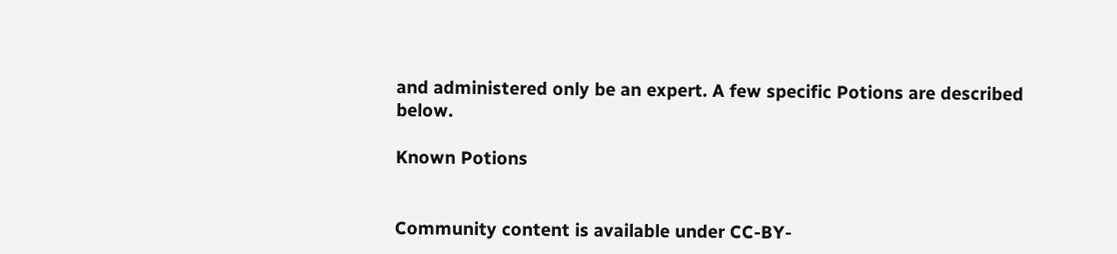and administered only be an expert. A few specific Potions are described below.

Known Potions


Community content is available under CC-BY-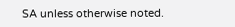SA unless otherwise noted.